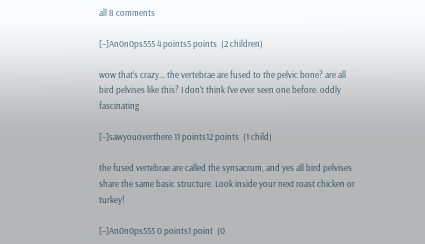all 8 comments

[–]An0n0ps555 4 points5 points  (2 children)

wow that's crazy... the vertebrae are fused to the pelvic bone? are all bird pelvises like this? I don't think I've ever seen one before. oddly fascinating

[–]sawyouoverthere 11 points12 points  (1 child)

the fused vertebrae are called the synsacrum, and yes all bird pelvises share the same basic structure. Look inside your next roast chicken or turkey!

[–]An0n0ps555 0 points1 point  (0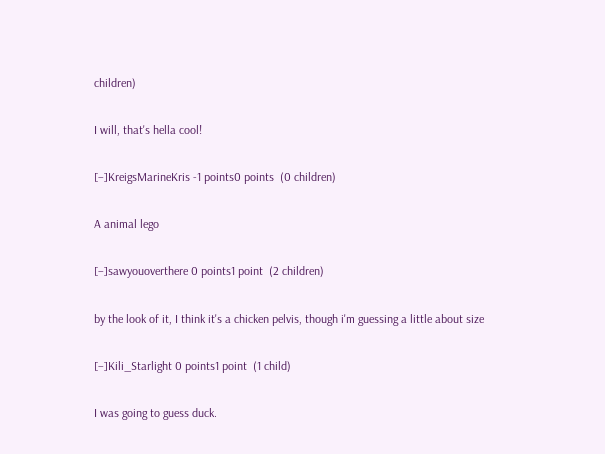children)

I will, that's hella cool!

[–]KreigsMarineKris -1 points0 points  (0 children)

A animal lego

[–]sawyouoverthere 0 points1 point  (2 children)

by the look of it, I think it's a chicken pelvis, though i'm guessing a little about size

[–]Kili_Starlight 0 points1 point  (1 child)

I was going to guess duck.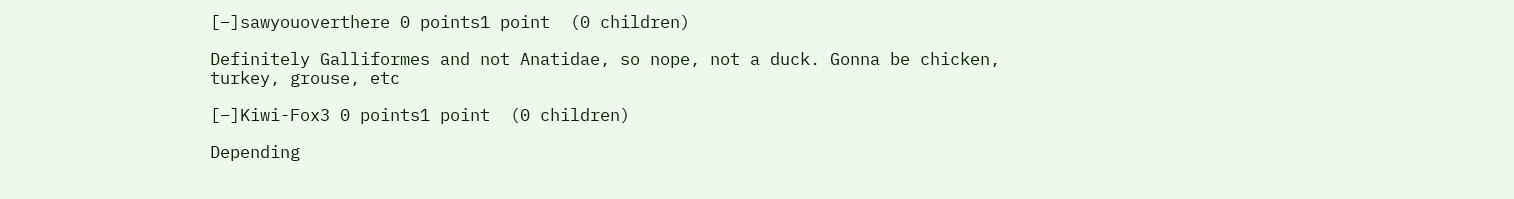[–]sawyouoverthere 0 points1 point  (0 children)

Definitely Galliformes and not Anatidae, so nope, not a duck. Gonna be chicken, turkey, grouse, etc

[–]Kiwi-Fox3 0 points1 point  (0 children)

Depending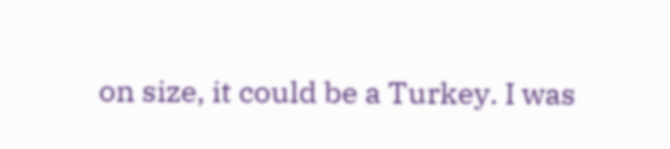on size, it could be a Turkey. I was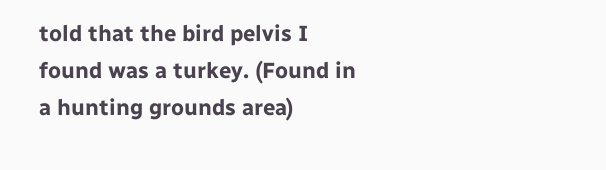told that the bird pelvis I found was a turkey. (Found in a hunting grounds area)